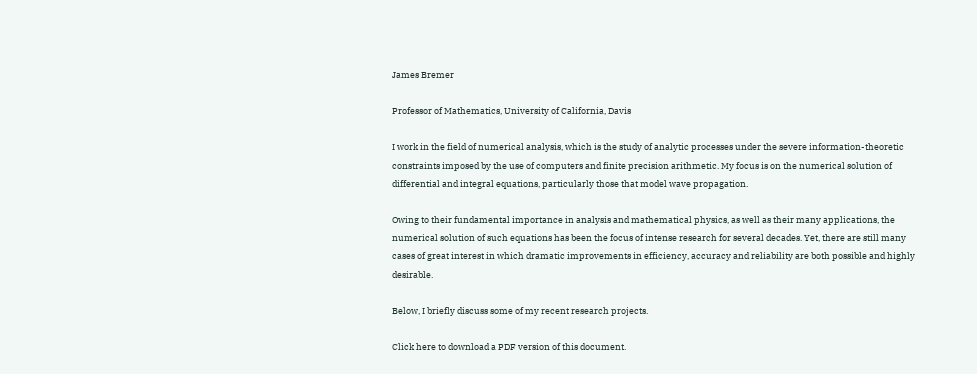James Bremer

Professor of Mathematics, University of California, Davis

I work in the field of numerical analysis, which is the study of analytic processes under the severe information-theoretic constraints imposed by the use of computers and finite precision arithmetic. My focus is on the numerical solution of differential and integral equations, particularly those that model wave propagation.

Owing to their fundamental importance in analysis and mathematical physics, as well as their many applications, the numerical solution of such equations has been the focus of intense research for several decades. Yet, there are still many cases of great interest in which dramatic improvements in efficiency, accuracy and reliability are both possible and highly desirable.

Below, I briefly discuss some of my recent research projects.

Click here to download a PDF version of this document.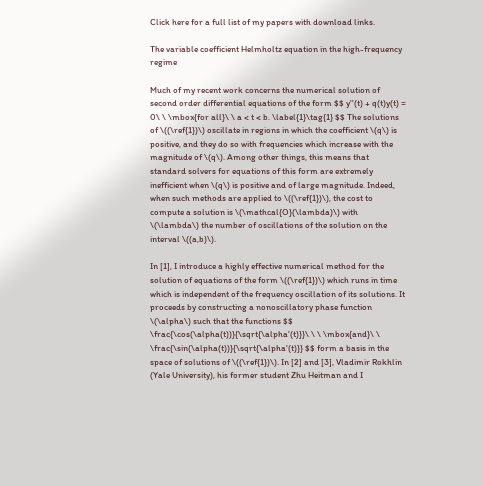Click here for a full list of my papers with download links.

The variable coefficient Helmholtz equation in the high-frequency regime

Much of my recent work concerns the numerical solution of second order differential equations of the form $$ y''(t) + q(t)y(t) = 0\ \ \mbox{for all}\ \ a < t < b. \label{1}\tag{1} $$ The solutions of \((\ref{1})\) oscillate in regions in which the coefficient \(q\) is positive, and they do so with frequencies which increase with the magnitude of \(q\). Among other things, this means that standard solvers for equations of this form are extremely inefficient when \(q\) is positive and of large magnitude. Indeed, when such methods are applied to \((\ref{1})\), the cost to compute a solution is \(\mathcal{O}(\lambda)\) with \(\lambda\) the number of oscillations of the solution on the interval \((a,b)\).

In [1], I introduce a highly effective numerical method for the solution of equations of the form \((\ref{1})\) which runs in time which is independent of the frequency oscillation of its solutions. It proceeds by constructing a nonoscillatory phase function \(\alpha\) such that the functions $$ \frac{\cos(\alpha(t))}{\sqrt{\alpha'(t)}}\ \ \ \mbox{and}\ \ \frac{\sin(\alpha(t))}{\sqrt{\alpha'(t)}} $$ form a basis in the space of solutions of \((\ref{1})\). In [2] and [3], Vladimir Rokhlin (Yale University), his former student Zhu Heitman and I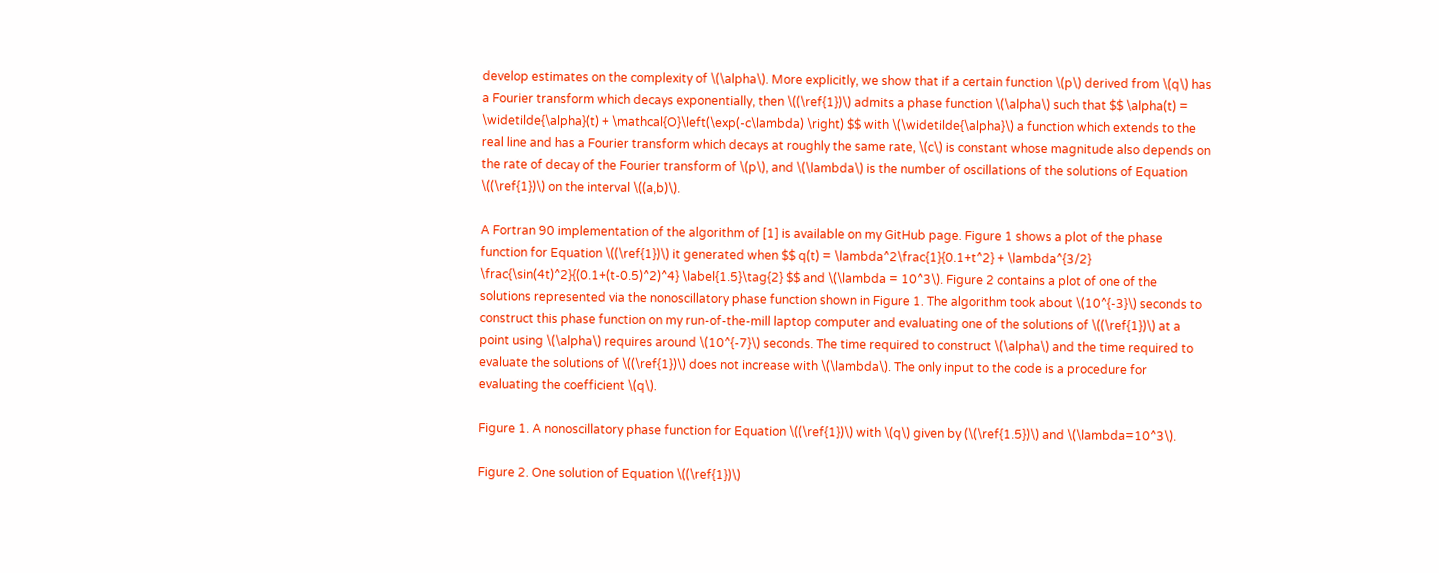develop estimates on the complexity of \(\alpha\). More explicitly, we show that if a certain function \(p\) derived from \(q\) has a Fourier transform which decays exponentially, then \((\ref{1})\) admits a phase function \(\alpha\) such that $$ \alpha(t) = \widetilde{\alpha}(t) + \mathcal{O}\left(\exp(-c\lambda) \right) $$ with \(\widetilde{\alpha}\) a function which extends to the real line and has a Fourier transform which decays at roughly the same rate, \(c\) is constant whose magnitude also depends on the rate of decay of the Fourier transform of \(p\), and \(\lambda\) is the number of oscillations of the solutions of Equation \((\ref{1})\) on the interval \((a,b)\).

A Fortran 90 implementation of the algorithm of [1] is available on my GitHub page. Figure 1 shows a plot of the phase function for Equation \((\ref{1})\) it generated when $$ q(t) = \lambda^2\frac{1}{0.1+t^2} + \lambda^{3/2} \frac{\sin(4t)^2}{(0.1+(t-0.5)^2)^4} \label{1.5}\tag{2} $$ and \(\lambda = 10^3\). Figure 2 contains a plot of one of the solutions represented via the nonoscillatory phase function shown in Figure 1. The algorithm took about \(10^{-3}\) seconds to construct this phase function on my run-of-the-mill laptop computer and evaluating one of the solutions of \((\ref{1})\) at a point using \(\alpha\) requires around \(10^{-7}\) seconds. The time required to construct \(\alpha\) and the time required to evaluate the solutions of \((\ref{1})\) does not increase with \(\lambda\). The only input to the code is a procedure for evaluating the coefficient \(q\).

Figure 1. A nonoscillatory phase function for Equation \((\ref{1})\) with \(q\) given by (\(\ref{1.5})\) and \(\lambda=10^3\).

Figure 2. One solution of Equation \((\ref{1})\)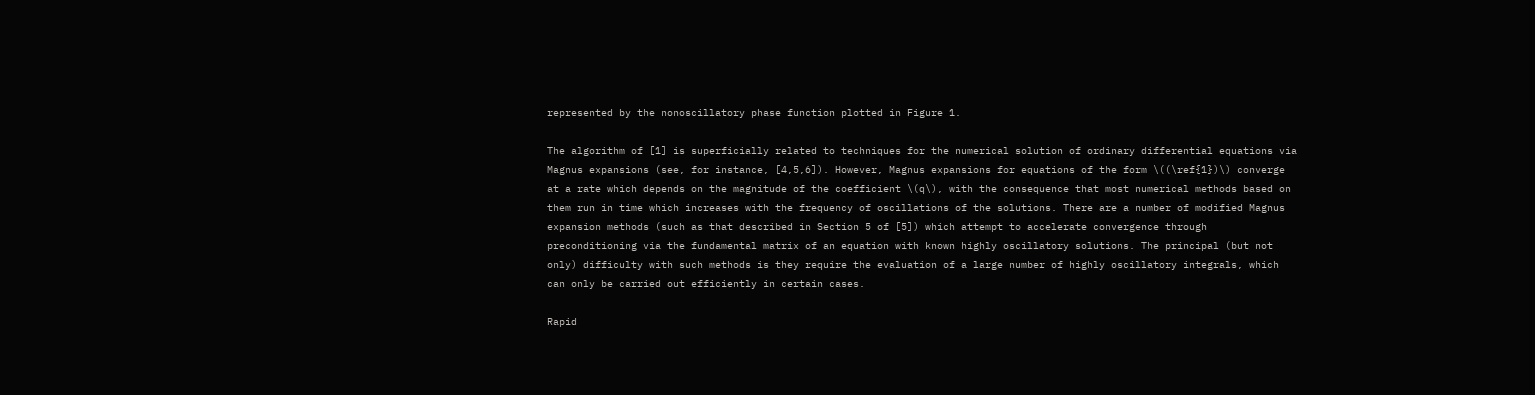represented by the nonoscillatory phase function plotted in Figure 1.

The algorithm of [1] is superficially related to techniques for the numerical solution of ordinary differential equations via Magnus expansions (see, for instance, [4,5,6]). However, Magnus expansions for equations of the form \((\ref{1})\) converge at a rate which depends on the magnitude of the coefficient \(q\), with the consequence that most numerical methods based on them run in time which increases with the frequency of oscillations of the solutions. There are a number of modified Magnus expansion methods (such as that described in Section 5 of [5]) which attempt to accelerate convergence through preconditioning via the fundamental matrix of an equation with known highly oscillatory solutions. The principal (but not only) difficulty with such methods is they require the evaluation of a large number of highly oscillatory integrals, which can only be carried out efficiently in certain cases.

Rapid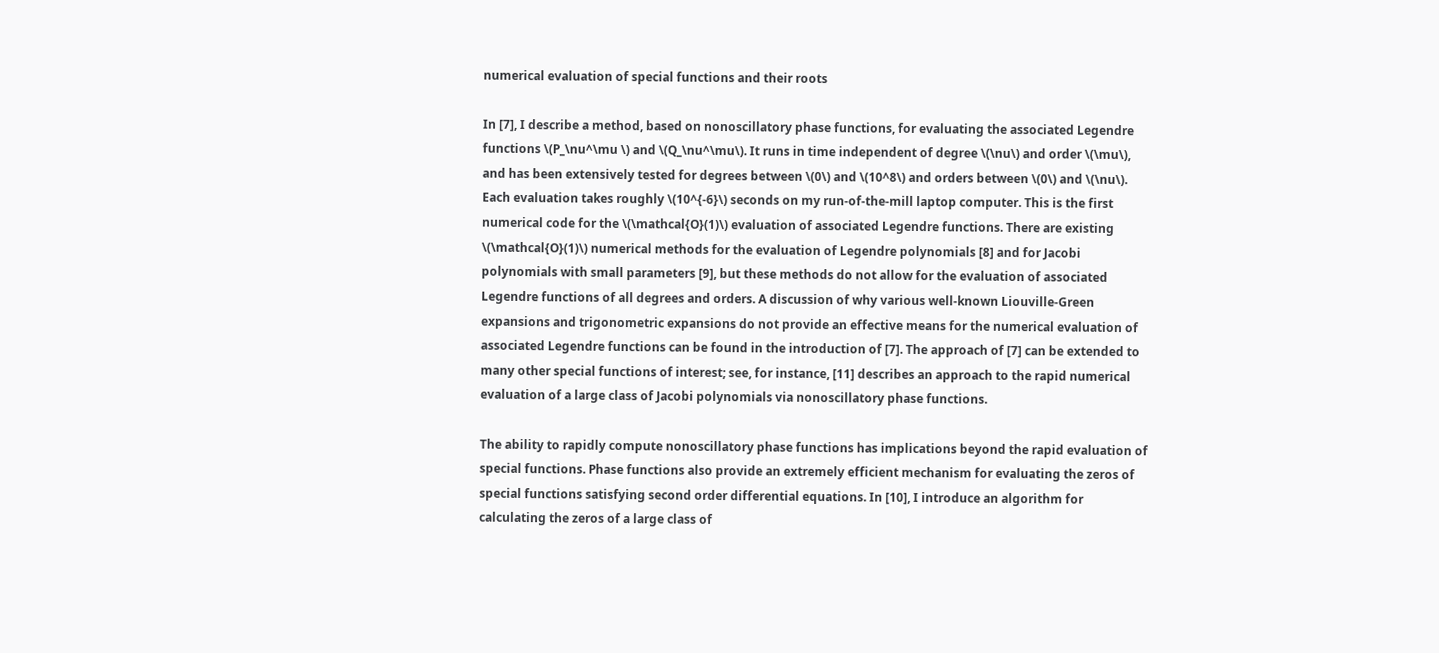numerical evaluation of special functions and their roots

In [7], I describe a method, based on nonoscillatory phase functions, for evaluating the associated Legendre functions \(P_\nu^\mu \) and \(Q_\nu^\mu\). It runs in time independent of degree \(\nu\) and order \(\mu\), and has been extensively tested for degrees between \(0\) and \(10^8\) and orders between \(0\) and \(\nu\). Each evaluation takes roughly \(10^{-6}\) seconds on my run-of-the-mill laptop computer. This is the first numerical code for the \(\mathcal{O}(1)\) evaluation of associated Legendre functions. There are existing \(\mathcal{O}(1)\) numerical methods for the evaluation of Legendre polynomials [8] and for Jacobi polynomials with small parameters [9], but these methods do not allow for the evaluation of associated Legendre functions of all degrees and orders. A discussion of why various well-known Liouville-Green expansions and trigonometric expansions do not provide an effective means for the numerical evaluation of associated Legendre functions can be found in the introduction of [7]. The approach of [7] can be extended to many other special functions of interest; see, for instance, [11] describes an approach to the rapid numerical evaluation of a large class of Jacobi polynomials via nonoscillatory phase functions.

The ability to rapidly compute nonoscillatory phase functions has implications beyond the rapid evaluation of special functions. Phase functions also provide an extremely efficient mechanism for evaluating the zeros of special functions satisfying second order differential equations. In [10], I introduce an algorithm for calculating the zeros of a large class of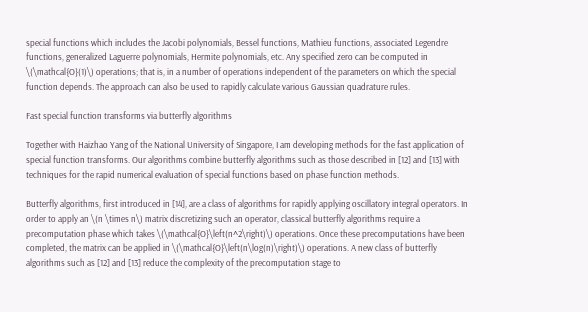special functions which includes the Jacobi polynomials, Bessel functions, Mathieu functions, associated Legendre functions, generalized Laguerre polynomials, Hermite polynomials, etc. Any specified zero can be computed in \(\mathcal{O}(1)\) operations; that is, in a number of operations independent of the parameters on which the special function depends. The approach can also be used to rapidly calculate various Gaussian quadrature rules.

Fast special function transforms via butterfly algorithms

Together with Haizhao Yang of the National University of Singapore, I am developing methods for the fast application of special function transforms. Our algorithms combine butterfly algorithms such as those described in [12] and [13] with techniques for the rapid numerical evaluation of special functions based on phase function methods.

Butterfly algorithms, first introduced in [14], are a class of algorithms for rapidly applying oscillatory integral operators. In order to apply an \(n \times n\) matrix discretizing such an operator, classical butterfly algorithms require a precomputation phase which takes \(\mathcal{O}\left(n^2\right)\) operations. Once these precomputations have been completed, the matrix can be applied in \(\mathcal{O}\left(n\log(n)\right)\) operations. A new class of butterfly algorithms such as [12] and [13] reduce the complexity of the precomputation stage to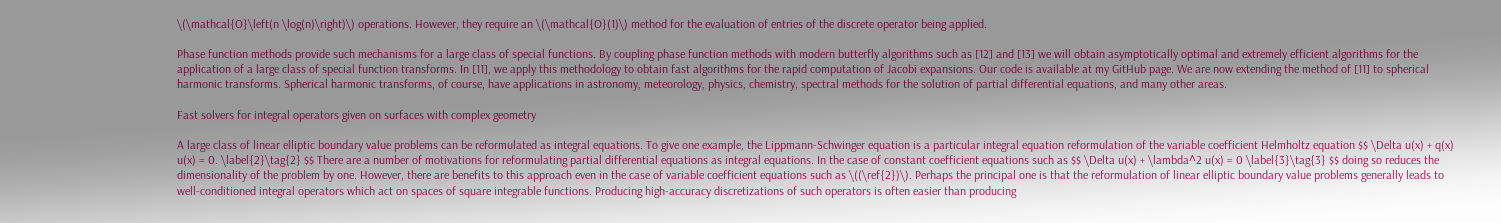\(\mathcal{O}\left(n \log(n)\right)\) operations. However, they require an \(\mathcal{O}(1)\) method for the evaluation of entries of the discrete operator being applied.

Phase function methods provide such mechanisms for a large class of special functions. By coupling phase function methods with modern butterfly algorithms such as [12] and [13] we will obtain asymptotically optimal and extremely efficient algorithms for the application of a large class of special function transforms. In [11], we apply this methodology to obtain fast algorithms for the rapid computation of Jacobi expansions. Our code is available at my GitHub page. We are now extending the method of [11] to spherical harmonic transforms. Spherical harmonic transforms, of course, have applications in astronomy, meteorology, physics, chemistry, spectral methods for the solution of partial differential equations, and many other areas.

Fast solvers for integral operators given on surfaces with complex geometry

A large class of linear elliptic boundary value problems can be reformulated as integral equations. To give one example, the Lippmann-Schwinger equation is a particular integral equation reformulation of the variable coefficient Helmholtz equation $$ \Delta u(x) + q(x) u(x) = 0. \label{2}\tag{2} $$ There are a number of motivations for reformulating partial differential equations as integral equations. In the case of constant coefficient equations such as $$ \Delta u(x) + \lambda^2 u(x) = 0 \label{3}\tag{3} $$ doing so reduces the dimensionality of the problem by one. However, there are benefits to this approach even in the case of variable coefficient equations such as \((\ref{2})\). Perhaps the principal one is that the reformulation of linear elliptic boundary value problems generally leads to well-conditioned integral operators which act on spaces of square integrable functions. Producing high-accuracy discretizations of such operators is often easier than producing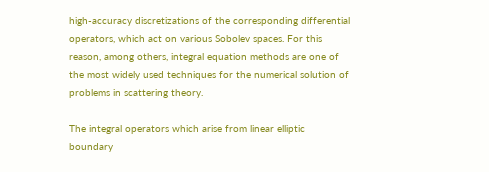high-accuracy discretizations of the corresponding differential operators, which act on various Sobolev spaces. For this reason, among others, integral equation methods are one of the most widely used techniques for the numerical solution of problems in scattering theory.

The integral operators which arise from linear elliptic boundary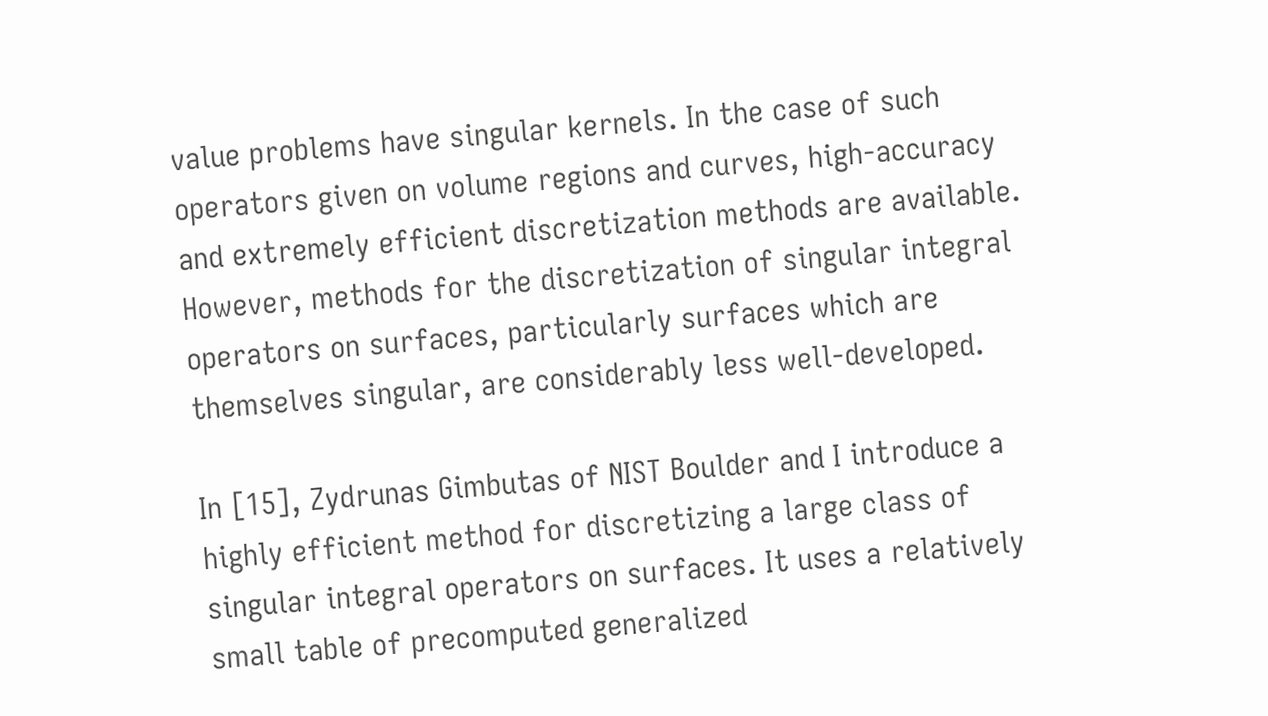value problems have singular kernels. In the case of such operators given on volume regions and curves, high-accuracy and extremely efficient discretization methods are available. However, methods for the discretization of singular integral operators on surfaces, particularly surfaces which are themselves singular, are considerably less well-developed.

In [15], Zydrunas Gimbutas of NIST Boulder and I introduce a highly efficient method for discretizing a large class of singular integral operators on surfaces. It uses a relatively small table of precomputed generalized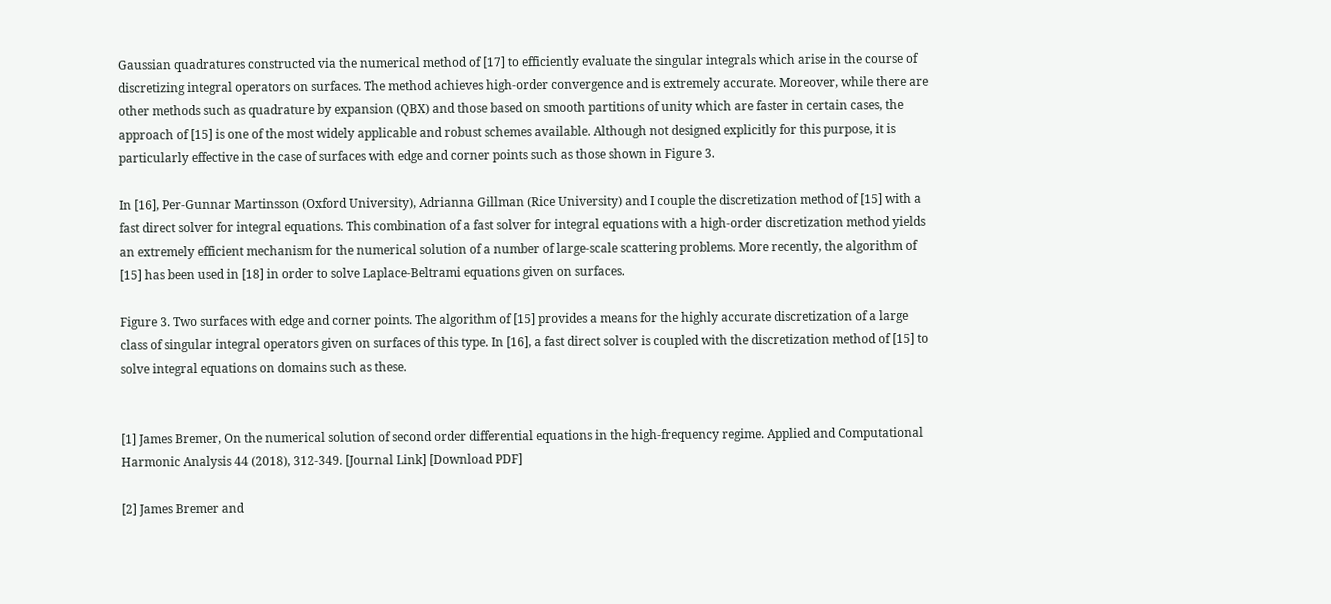Gaussian quadratures constructed via the numerical method of [17] to efficiently evaluate the singular integrals which arise in the course of discretizing integral operators on surfaces. The method achieves high-order convergence and is extremely accurate. Moreover, while there are other methods such as quadrature by expansion (QBX) and those based on smooth partitions of unity which are faster in certain cases, the approach of [15] is one of the most widely applicable and robust schemes available. Although not designed explicitly for this purpose, it is particularly effective in the case of surfaces with edge and corner points such as those shown in Figure 3.

In [16], Per-Gunnar Martinsson (Oxford University), Adrianna Gillman (Rice University) and I couple the discretization method of [15] with a fast direct solver for integral equations. This combination of a fast solver for integral equations with a high-order discretization method yields an extremely efficient mechanism for the numerical solution of a number of large-scale scattering problems. More recently, the algorithm of [15] has been used in [18] in order to solve Laplace-Beltrami equations given on surfaces.

Figure 3. Two surfaces with edge and corner points. The algorithm of [15] provides a means for the highly accurate discretization of a large class of singular integral operators given on surfaces of this type. In [16], a fast direct solver is coupled with the discretization method of [15] to solve integral equations on domains such as these.


[1] James Bremer, On the numerical solution of second order differential equations in the high-frequency regime. Applied and Computational Harmonic Analysis 44 (2018), 312-349. [Journal Link] [Download PDF]

[2] James Bremer and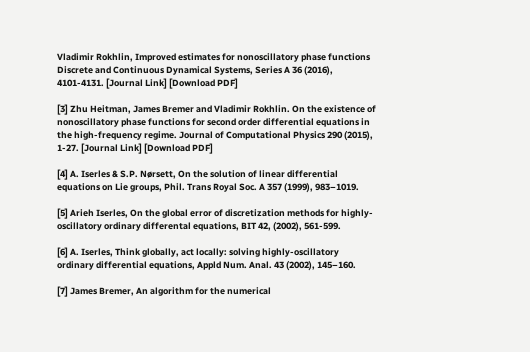Vladimir Rokhlin, Improved estimates for nonoscillatory phase functions Discrete and Continuous Dynamical Systems, Series A 36 (2016), 4101-4131. [Journal Link] [Download PDF]

[3] Zhu Heitman, James Bremer and Vladimir Rokhlin. On the existence of nonoscillatory phase functions for second order differential equations in the high-frequency regime. Journal of Computational Physics 290 (2015), 1-27. [Journal Link] [Download PDF]

[4] A. Iserles & S.P. Nørsett, On the solution of linear differential equations on Lie groups, Phil. Trans Royal Soc. A 357 (1999), 983–1019.

[5] Arieh Iserles, On the global error of discretization methods for highly-oscillatory ordinary differental equations, BIT 42, (2002), 561-599.

[6] A. Iserles, Think globally, act locally: solving highly-oscillatory ordinary differential equations, Appld Num. Anal. 43 (2002), 145–160.

[7] James Bremer, An algorithm for the numerical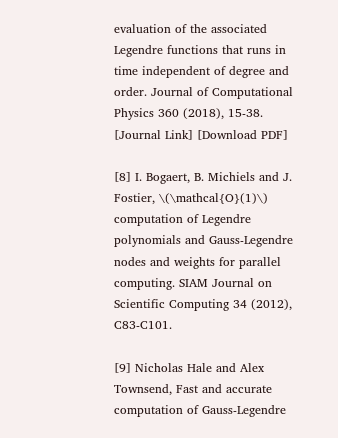evaluation of the associated Legendre functions that runs in time independent of degree and order. Journal of Computational Physics 360 (2018), 15-38. [Journal Link] [Download PDF]

[8] I. Bogaert, B. Michiels and J. Fostier, \(\mathcal{O}(1)\) computation of Legendre polynomials and Gauss-Legendre nodes and weights for parallel computing. SIAM Journal on Scientific Computing 34 (2012), C83-C101.

[9] Nicholas Hale and Alex Townsend, Fast and accurate computation of Gauss-Legendre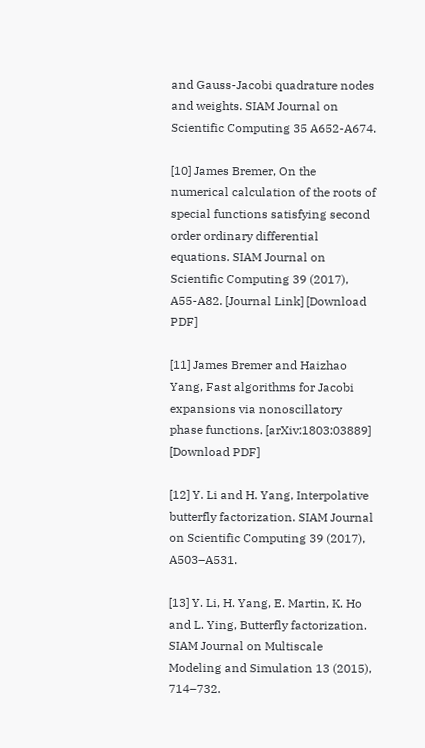and Gauss-Jacobi quadrature nodes and weights. SIAM Journal on Scientific Computing 35 A652-A674.

[10] James Bremer, On the numerical calculation of the roots of special functions satisfying second order ordinary differential equations. SIAM Journal on Scientific Computing 39 (2017), A55-A82. [Journal Link] [Download PDF]

[11] James Bremer and Haizhao Yang, Fast algorithms for Jacobi expansions via nonoscillatory phase functions. [arXiv:1803:03889] [Download PDF]

[12] Y. Li and H. Yang, Interpolative butterfly factorization. SIAM Journal on Scientific Computing 39 (2017), A503–A531.

[13] Y. Li, H. Yang, E. Martin, K. Ho and L. Ying, Butterfly factorization. SIAM Journal on Multiscale Modeling and Simulation 13 (2015), 714–732.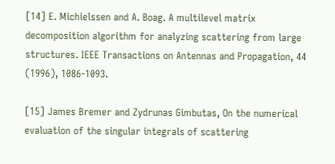[14] E. Michielssen and A. Boag. A multilevel matrix decomposition algorithm for analyzing scattering from large structures. IEEE Transactions on Antennas and Propagation, 44 (1996), 1086-1093.

[15] James Bremer and Zydrunas Gimbutas, On the numerical evaluation of the singular integrals of scattering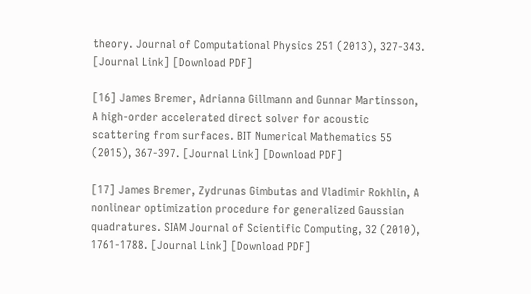theory. Journal of Computational Physics 251 (2013), 327-343. [Journal Link] [Download PDF]

[16] James Bremer, Adrianna Gillmann and Gunnar Martinsson, A high-order accelerated direct solver for acoustic scattering from surfaces. BIT Numerical Mathematics 55 (2015), 367-397. [Journal Link] [Download PDF]

[17] James Bremer, Zydrunas Gimbutas and Vladimir Rokhlin, A nonlinear optimization procedure for generalized Gaussian quadratures. SIAM Journal of Scientific Computing, 32 (2010), 1761-1788. [Journal Link] [Download PDF]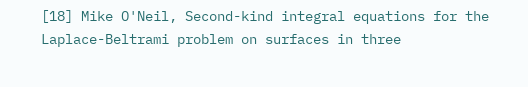[18] Mike O'Neil, Second-kind integral equations for the Laplace-Beltrami problem on surfaces in three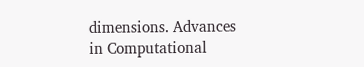dimensions. Advances in Computational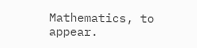Mathematics, to appear.